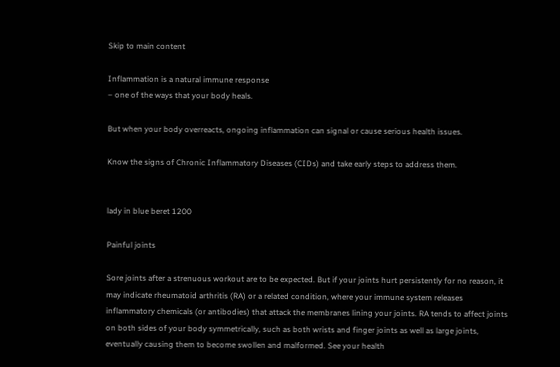Skip to main content

Inflammation is a natural immune response
– one of the ways that your body heals.

But when your body overreacts, ongoing inflammation can signal or cause serious health issues.

Know the signs of Chronic Inflammatory Diseases (CIDs) and take early steps to address them.


lady in blue beret 1200

Painful joints

Sore joints after a strenuous workout are to be expected. But if your joints hurt persistently for no reason, it may indicate rheumatoid arthritis (RA) or a related condition, where your immune system releases inflammatory chemicals (or antibodies) that attack the membranes lining your joints. RA tends to affect joints on both sides of your body symmetrically, such as both wrists and finger joints as well as large joints, eventually causing them to become swollen and malformed. See your health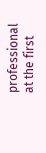professional at the first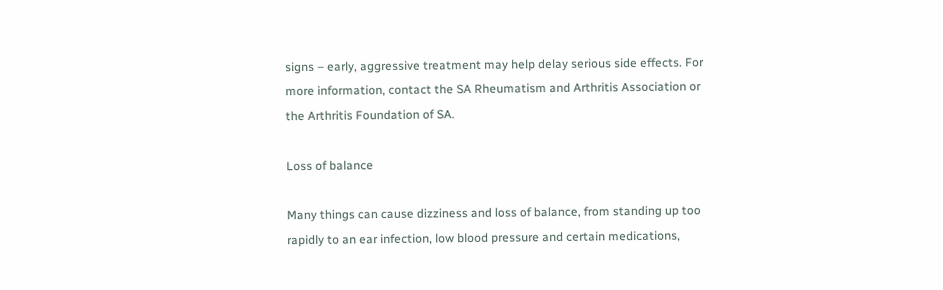signs – early, aggressive treatment may help delay serious side effects. For more information, contact the SA Rheumatism and Arthritis Association or the Arthritis Foundation of SA.

Loss of balance

Many things can cause dizziness and loss of balance, from standing up too rapidly to an ear infection, low blood pressure and certain medications,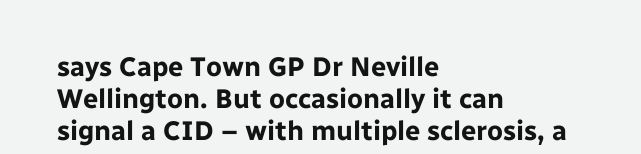says Cape Town GP Dr Neville Wellington. But occasionally it can signal a CID – with multiple sclerosis, a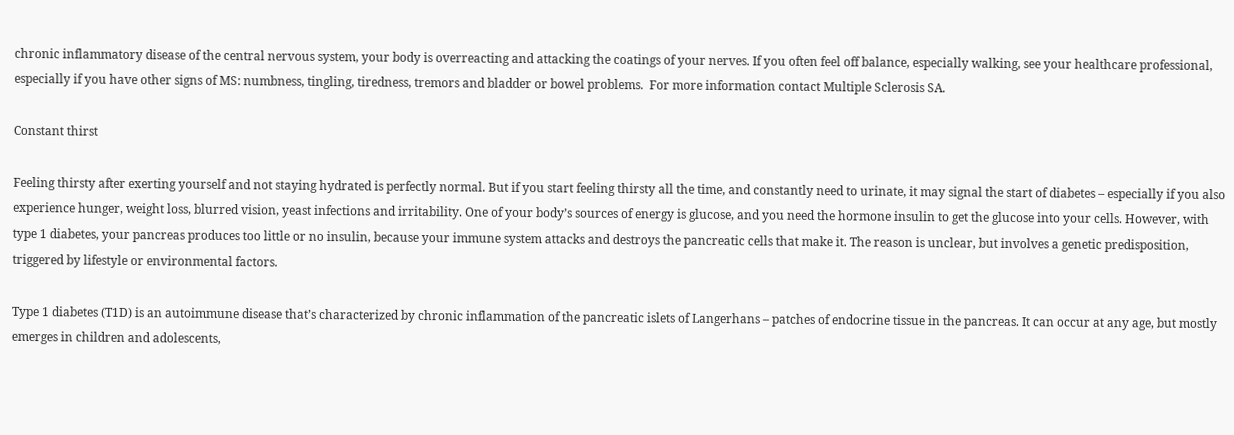chronic inflammatory disease of the central nervous system, your body is overreacting and attacking the coatings of your nerves. If you often feel off balance, especially walking, see your healthcare professional, especially if you have other signs of MS: numbness, tingling, tiredness, tremors and bladder or bowel problems.  For more information contact Multiple Sclerosis SA.

Constant thirst

Feeling thirsty after exerting yourself and not staying hydrated is perfectly normal. But if you start feeling thirsty all the time, and constantly need to urinate, it may signal the start of diabetes – especially if you also experience hunger, weight loss, blurred vision, yeast infections and irritability. One of your body’s sources of energy is glucose, and you need the hormone insulin to get the glucose into your cells. However, with type 1 diabetes, your pancreas produces too little or no insulin, because your immune system attacks and destroys the pancreatic cells that make it. The reason is unclear, but involves a genetic predisposition, triggered by lifestyle or environmental factors.

Type 1 diabetes (T1D) is an autoimmune disease that’s characterized by chronic inflammation of the pancreatic islets of Langerhans – patches of endocrine tissue in the pancreas. It can occur at any age, but mostly emerges in children and adolescents,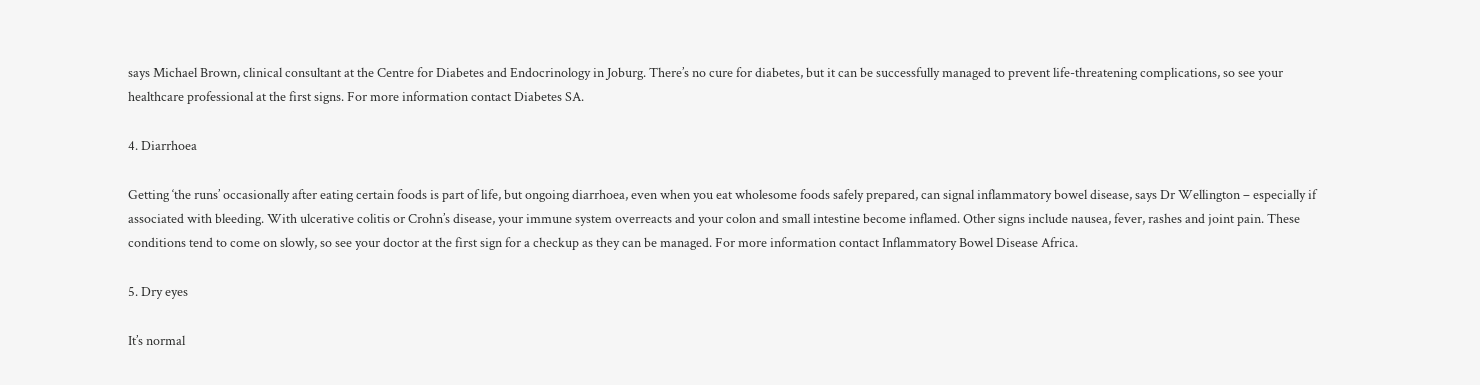says Michael Brown, clinical consultant at the Centre for Diabetes and Endocrinology in Joburg. There’s no cure for diabetes, but it can be successfully managed to prevent life-threatening complications, so see your healthcare professional at the first signs. For more information contact Diabetes SA.

4. Diarrhoea

Getting ‘the runs’ occasionally after eating certain foods is part of life, but ongoing diarrhoea, even when you eat wholesome foods safely prepared, can signal inflammatory bowel disease, says Dr Wellington – especially if associated with bleeding. With ulcerative colitis or Crohn’s disease, your immune system overreacts and your colon and small intestine become inflamed. Other signs include nausea, fever, rashes and joint pain. These conditions tend to come on slowly, so see your doctor at the first sign for a checkup as they can be managed. For more information contact Inflammatory Bowel Disease Africa.

5. Dry eyes

It’s normal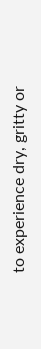to experience dry, gritty or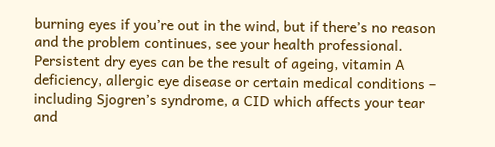burning eyes if you’re out in the wind, but if there’s no reason and the problem continues, see your health professional. Persistent dry eyes can be the result of ageing, vitamin A deficiency, allergic eye disease or certain medical conditions – including Sjogren’s syndrome, a CID which affects your tear and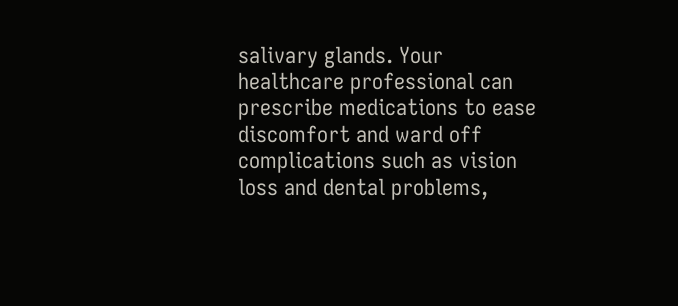salivary glands. Your healthcare professional can prescribe medications to ease discomfort and ward off complications such as vision loss and dental problems,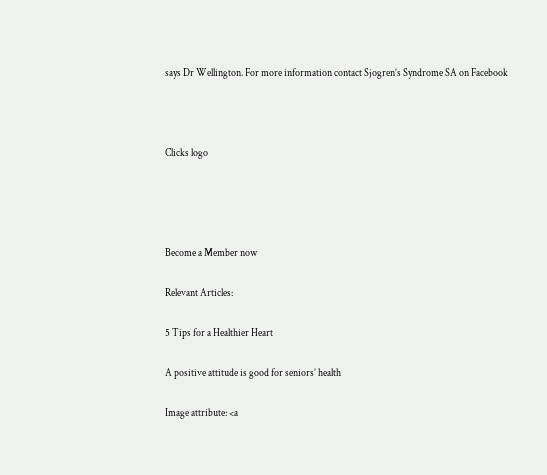says Dr Wellington. For more information contact Sjogren’s Syndrome SA on Facebook



Clicks logo




Become a Member now

Relevant Articles:

5 Tips for a Healthier Heart

A positive attitude is good for seniors’ health

Image attribute: <a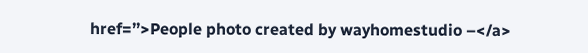href=’’>People photo created by wayhomestudio –</a>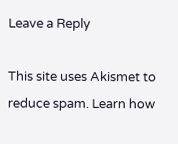Leave a Reply

This site uses Akismet to reduce spam. Learn how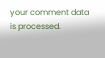your comment data is processed.